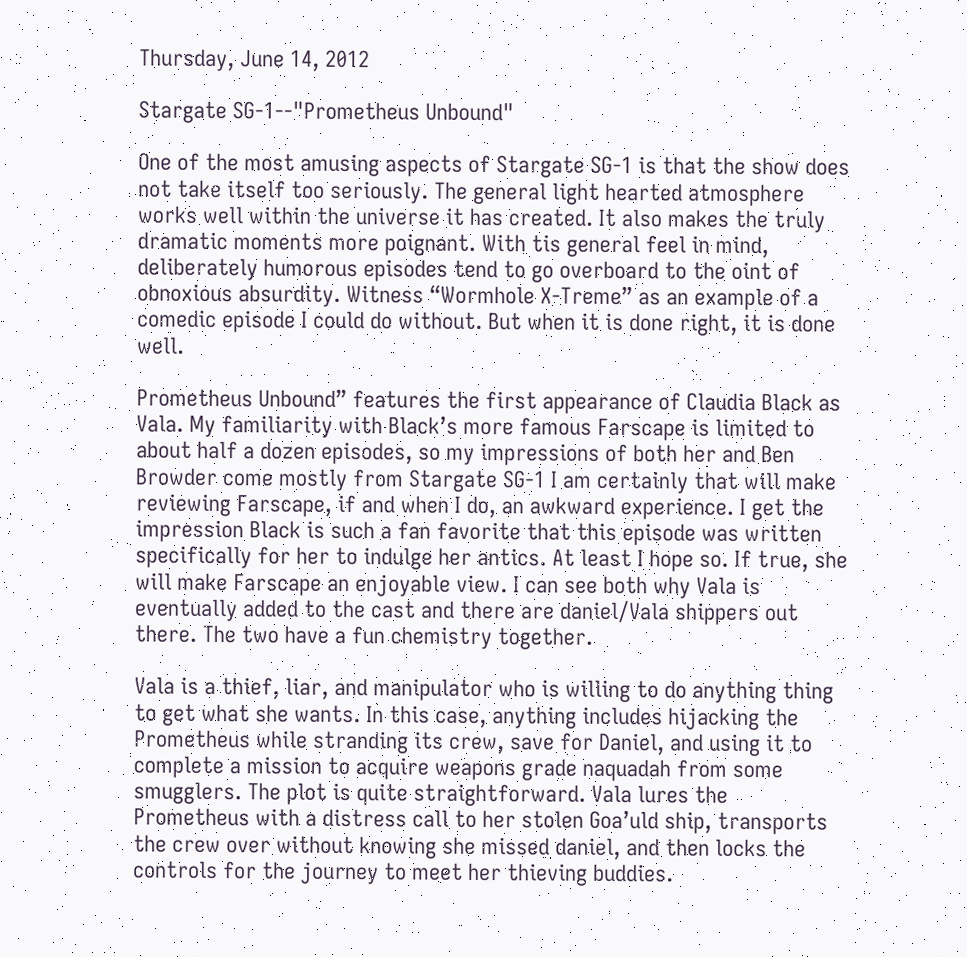Thursday, June 14, 2012

Stargate SG-1--"Prometheus Unbound"

One of the most amusing aspects of Stargate SG-1 is that the show does not take itself too seriously. The general light hearted atmosphere works well within the universe it has created. It also makes the truly dramatic moments more poignant. With tis general feel in mind, deliberately humorous episodes tend to go overboard to the oint of obnoxious absurdity. Witness “Wormhole X-Treme” as an example of a comedic episode I could do without. But when it is done right, it is done well.

Prometheus Unbound” features the first appearance of Claudia Black as Vala. My familiarity with Black’s more famous Farscape is limited to about half a dozen episodes, so my impressions of both her and Ben Browder come mostly from Stargate SG-1 I am certainly that will make reviewing Farscape, if and when I do, an awkward experience. I get the impression Black is such a fan favorite that this episode was written specifically for her to indulge her antics. At least I hope so. If true, she will make Farscape an enjoyable view. I can see both why Vala is eventually added to the cast and there are daniel/Vala shippers out there. The two have a fun chemistry together.

Vala is a thief, liar, and manipulator who is willing to do anything thing to get what she wants. In this case, anything includes hijacking the Prometheus while stranding its crew, save for Daniel, and using it to complete a mission to acquire weapons grade naquadah from some smugglers. The plot is quite straightforward. Vala lures the Prometheus with a distress call to her stolen Goa’uld ship, transports the crew over without knowing she missed daniel, and then locks the controls for the journey to meet her thieving buddies.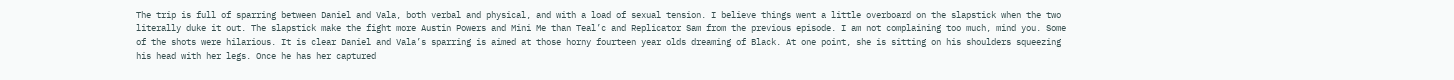The trip is full of sparring between Daniel and Vala, both verbal and physical, and with a load of sexual tension. I believe things went a little overboard on the slapstick when the two literally duke it out. The slapstick make the fight more Austin Powers and Mini Me than Teal’c and Replicator Sam from the previous episode. I am not complaining too much, mind you. Some of the shots were hilarious. It is clear Daniel and Vala’s sparring is aimed at those horny fourteen year olds dreaming of Black. At one point, she is sitting on his shoulders squeezing his head with her legs. Once he has her captured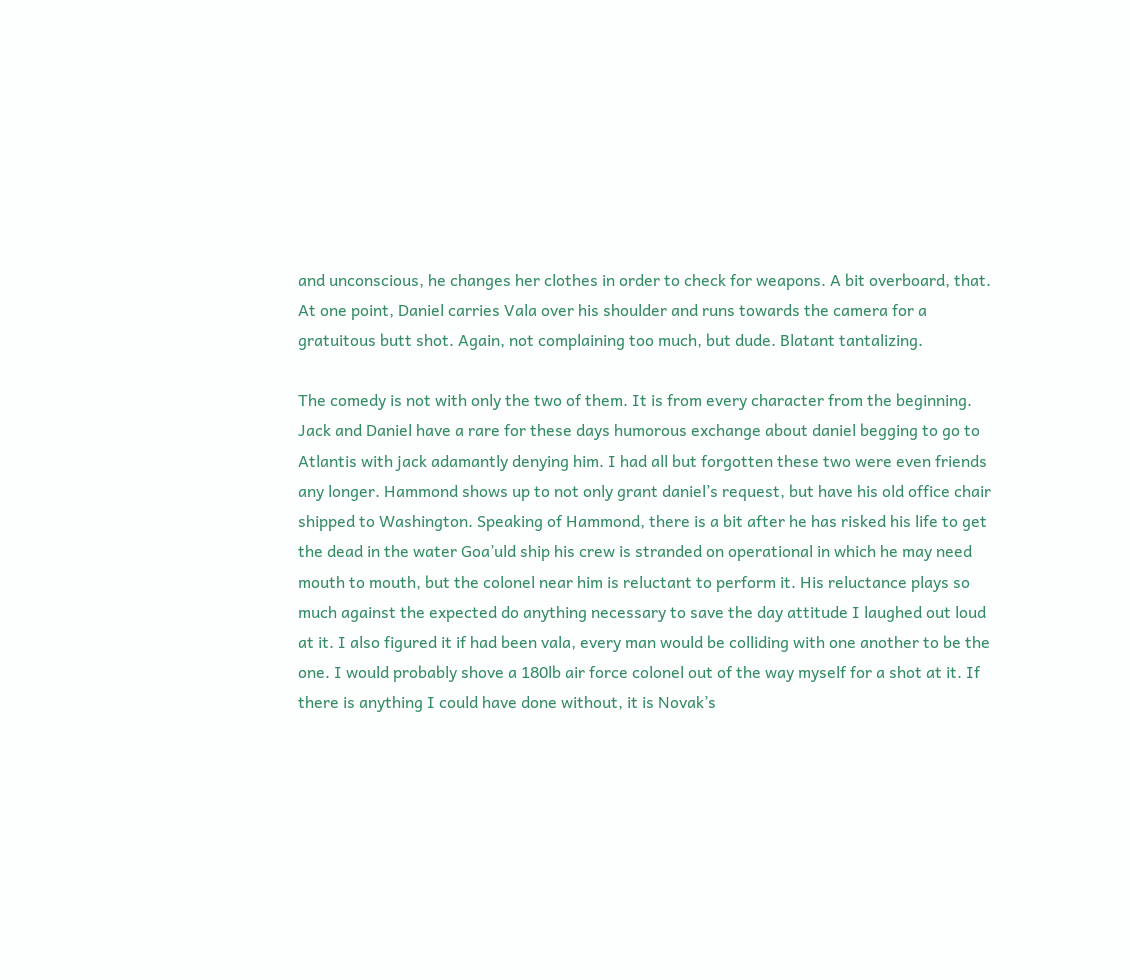and unconscious, he changes her clothes in order to check for weapons. A bit overboard, that. At one point, Daniel carries Vala over his shoulder and runs towards the camera for a gratuitous butt shot. Again, not complaining too much, but dude. Blatant tantalizing.

The comedy is not with only the two of them. It is from every character from the beginning. Jack and Daniel have a rare for these days humorous exchange about daniel begging to go to Atlantis with jack adamantly denying him. I had all but forgotten these two were even friends any longer. Hammond shows up to not only grant daniel’s request, but have his old office chair shipped to Washington. Speaking of Hammond, there is a bit after he has risked his life to get the dead in the water Goa’uld ship his crew is stranded on operational in which he may need mouth to mouth, but the colonel near him is reluctant to perform it. His reluctance plays so much against the expected do anything necessary to save the day attitude I laughed out loud at it. I also figured it if had been vala, every man would be colliding with one another to be the one. I would probably shove a 180lb air force colonel out of the way myself for a shot at it. If there is anything I could have done without, it is Novak’s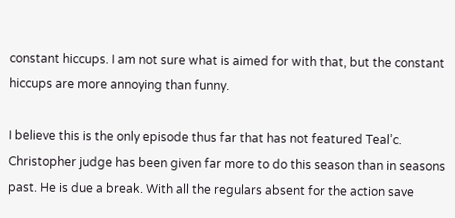constant hiccups. I am not sure what is aimed for with that, but the constant hiccups are more annoying than funny.

I believe this is the only episode thus far that has not featured Teal’c. Christopher judge has been given far more to do this season than in seasons past. He is due a break. With all the regulars absent for the action save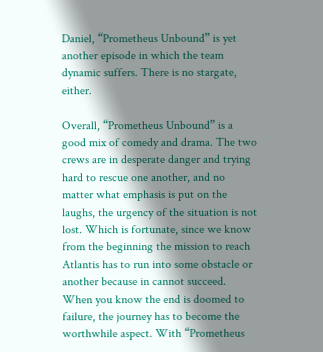Daniel, “Prometheus Unbound” is yet another episode in which the team dynamic suffers. There is no stargate, either.

Overall, “Prometheus Unbound” is a good mix of comedy and drama. The two crews are in desperate danger and trying hard to rescue one another, and no matter what emphasis is put on the laughs, the urgency of the situation is not lost. Which is fortunate, since we know from the beginning the mission to reach Atlantis has to run into some obstacle or another because in cannot succeed. When you know the end is doomed to failure, the journey has to become the worthwhile aspect. With “Prometheus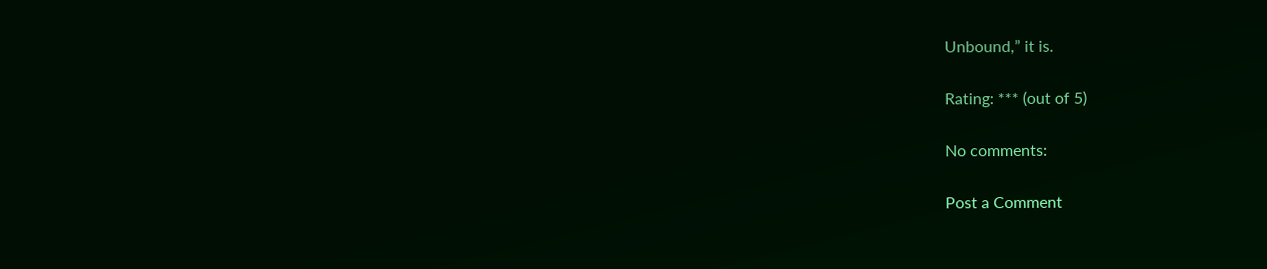Unbound,” it is.

Rating: *** (out of 5)

No comments:

Post a Comment